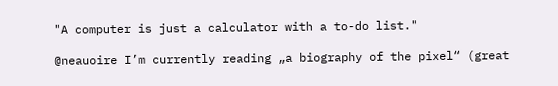"A computer is just a calculator with a to-do list."

@neauoire I’m currently reading „a biography of the pixel“ (great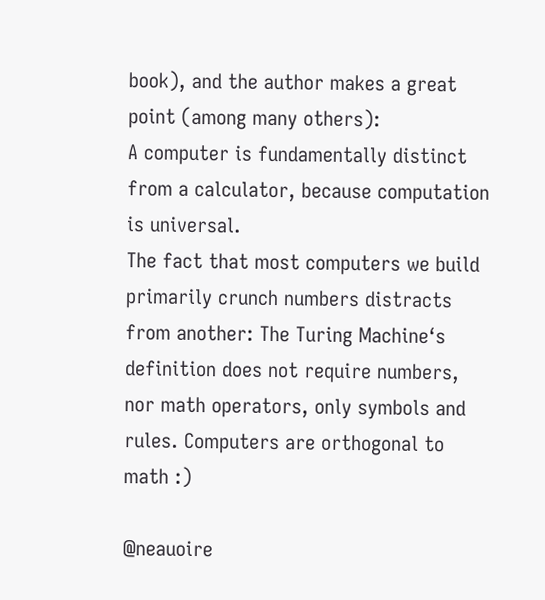book), and the author makes a great point (among many others):
A computer is fundamentally distinct from a calculator, because computation is universal.
The fact that most computers we build primarily crunch numbers distracts from another: The Turing Machine‘s definition does not require numbers, nor math operators, only symbols and rules. Computers are orthogonal to math :)

@neauoire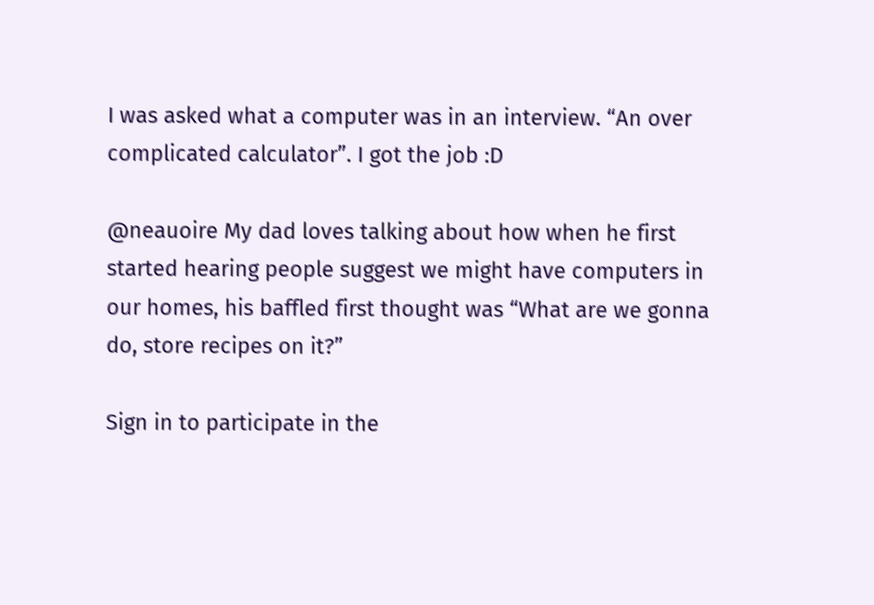I was asked what a computer was in an interview. “An over complicated calculator”. I got the job :D

@neauoire My dad loves talking about how when he first started hearing people suggest we might have computers in our homes, his baffled first thought was “What are we gonna do, store recipes on it?”

Sign in to participate in the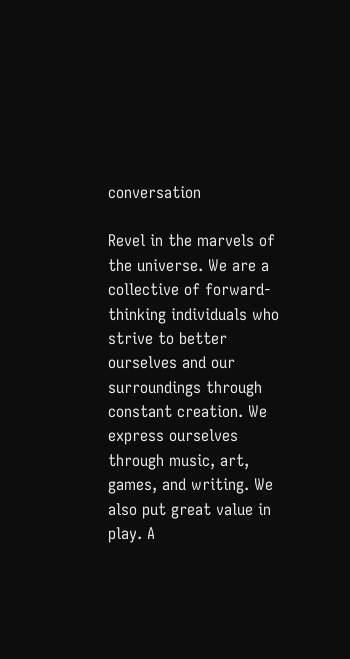conversation

Revel in the marvels of the universe. We are a collective of forward-thinking individuals who strive to better ourselves and our surroundings through constant creation. We express ourselves through music, art, games, and writing. We also put great value in play. A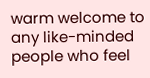warm welcome to any like-minded people who feel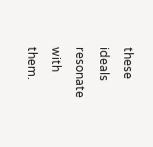these ideals resonate with them.